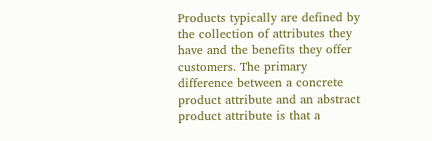Products typically are defined by the collection of attributes they have and the benefits they offer customers. The primary difference between a concrete product attribute and an abstract product attribute is that a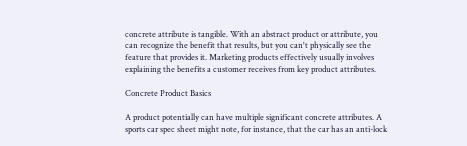concrete attribute is tangible. With an abstract product or attribute, you can recognize the benefit that results, but you can't physically see the feature that provides it. Marketing products effectively usually involves explaining the benefits a customer receives from key product attributes.

Concrete Product Basics

A product potentially can have multiple significant concrete attributes. A sports car spec sheet might note, for instance, that the car has an anti-lock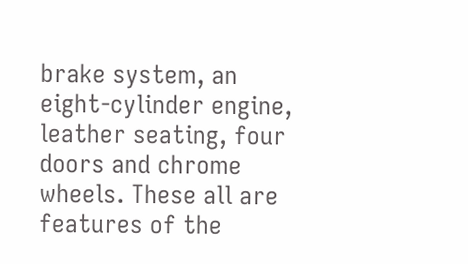brake system, an eight-cylinder engine, leather seating, four doors and chrome wheels. These all are features of the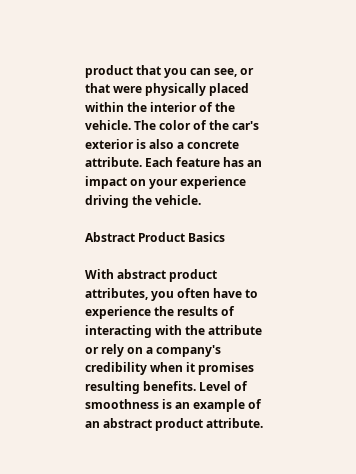product that you can see, or that were physically placed within the interior of the vehicle. The color of the car's exterior is also a concrete attribute. Each feature has an impact on your experience driving the vehicle.

Abstract Product Basics

With abstract product attributes, you often have to experience the results of interacting with the attribute or rely on a company's credibility when it promises resulting benefits. Level of smoothness is an example of an abstract product attribute.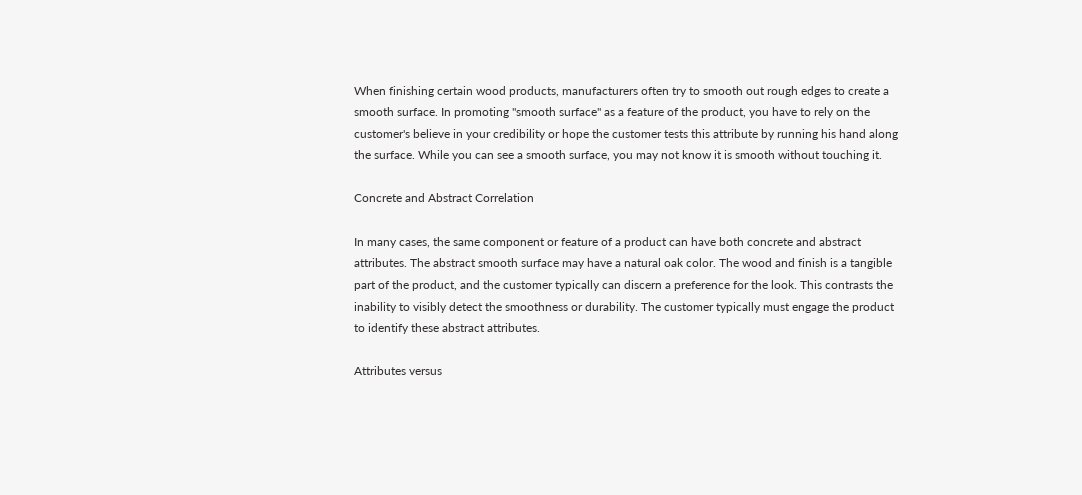When finishing certain wood products, manufacturers often try to smooth out rough edges to create a smooth surface. In promoting "smooth surface" as a feature of the product, you have to rely on the customer's believe in your credibility or hope the customer tests this attribute by running his hand along the surface. While you can see a smooth surface, you may not know it is smooth without touching it.

Concrete and Abstract Correlation

In many cases, the same component or feature of a product can have both concrete and abstract attributes. The abstract smooth surface may have a natural oak color. The wood and finish is a tangible part of the product, and the customer typically can discern a preference for the look. This contrasts the inability to visibly detect the smoothness or durability. The customer typically must engage the product to identify these abstract attributes.

Attributes versus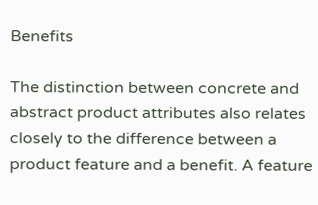Benefits

The distinction between concrete and abstract product attributes also relates closely to the difference between a product feature and a benefit. A feature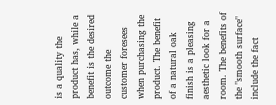is a quality the product has, while a benefit is the desired outcome the customer foresees when purchasing the product. The benefit of a natural oak finish is a pleasing aesthetic look for a room. The benefits of the "smooth surface" include the fact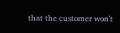that the customer won't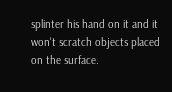splinter his hand on it and it won't scratch objects placed on the surface.